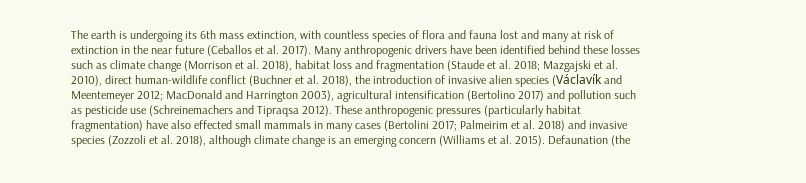The earth is undergoing its 6th mass extinction, with countless species of flora and fauna lost and many at risk of extinction in the near future (Ceballos et al. 2017). Many anthropogenic drivers have been identified behind these losses such as climate change (Morrison et al. 2018), habitat loss and fragmentation (Staude et al. 2018; Mazgajski et al. 2010), direct human-wildlife conflict (Buchner et al. 2018), the introduction of invasive alien species (Václavík and Meentemeyer 2012; MacDonald and Harrington 2003), agricultural intensification (Bertolino 2017) and pollution such as pesticide use (Schreinemachers and Tipraqsa 2012). These anthropogenic pressures (particularly habitat fragmentation) have also effected small mammals in many cases (Bertolini 2017; Palmeirim et al. 2018) and invasive species (Zozzoli et al. 2018), although climate change is an emerging concern (Williams et al. 2015). Defaunation (the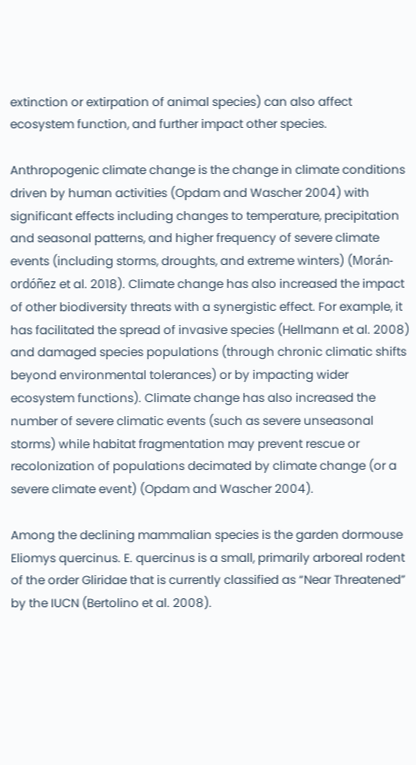extinction or extirpation of animal species) can also affect ecosystem function, and further impact other species.

Anthropogenic climate change is the change in climate conditions driven by human activities (Opdam and Wascher 2004) with significant effects including changes to temperature, precipitation and seasonal patterns, and higher frequency of severe climate events (including storms, droughts, and extreme winters) (Morán-ordóñez et al. 2018). Climate change has also increased the impact of other biodiversity threats with a synergistic effect. For example, it has facilitated the spread of invasive species (Hellmann et al. 2008) and damaged species populations (through chronic climatic shifts beyond environmental tolerances) or by impacting wider ecosystem functions). Climate change has also increased the number of severe climatic events (such as severe unseasonal storms) while habitat fragmentation may prevent rescue or recolonization of populations decimated by climate change (or a severe climate event) (Opdam and Wascher 2004).

Among the declining mammalian species is the garden dormouse Eliomys quercinus. E. quercinus is a small, primarily arboreal rodent of the order Gliridae that is currently classified as “Near Threatened” by the IUCN (Bertolino et al. 2008).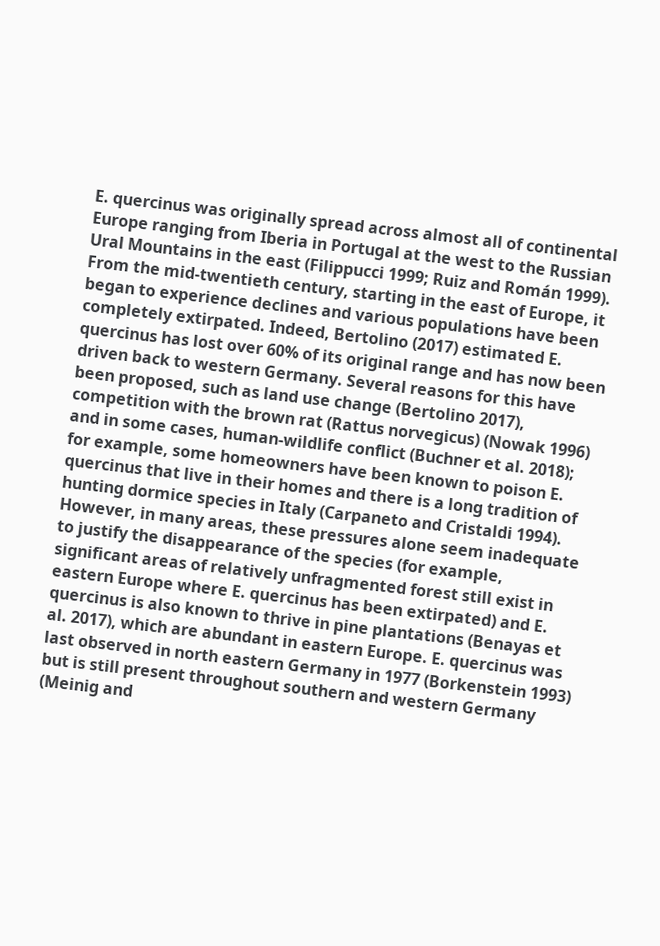E. quercinus was originally spread across almost all of continental Europe ranging from Iberia in Portugal at the west to the Russian Ural Mountains in the east (Filippucci 1999; Ruiz and Román 1999). From the mid-twentieth century, starting in the east of Europe, it began to experience declines and various populations have been completely extirpated. Indeed, Bertolino (2017) estimated E. quercinus has lost over 60% of its original range and has now been driven back to western Germany. Several reasons for this have been proposed, such as land use change (Bertolino 2017), competition with the brown rat (Rattus norvegicus) (Nowak 1996) and in some cases, human-wildlife conflict (Buchner et al. 2018); for example, some homeowners have been known to poison E. quercinus that live in their homes and there is a long tradition of hunting dormice species in Italy (Carpaneto and Cristaldi 1994). However, in many areas, these pressures alone seem inadequate to justify the disappearance of the species (for example, significant areas of relatively unfragmented forest still exist in eastern Europe where E. quercinus has been extirpated) and E. quercinus is also known to thrive in pine plantations (Benayas et al. 2017), which are abundant in eastern Europe. E. quercinus was last observed in north eastern Germany in 1977 (Borkenstein 1993) but is still present throughout southern and western Germany (Meinig and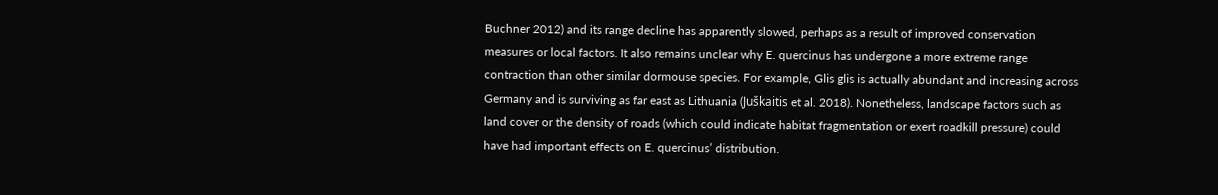Buchner 2012) and its range decline has apparently slowed, perhaps as a result of improved conservation measures or local factors. It also remains unclear why E. quercinus has undergone a more extreme range contraction than other similar dormouse species. For example, Glis glis is actually abundant and increasing across Germany and is surviving as far east as Lithuania (Juškaitis et al. 2018). Nonetheless, landscape factors such as land cover or the density of roads (which could indicate habitat fragmentation or exert roadkill pressure) could have had important effects on E. quercinus’ distribution.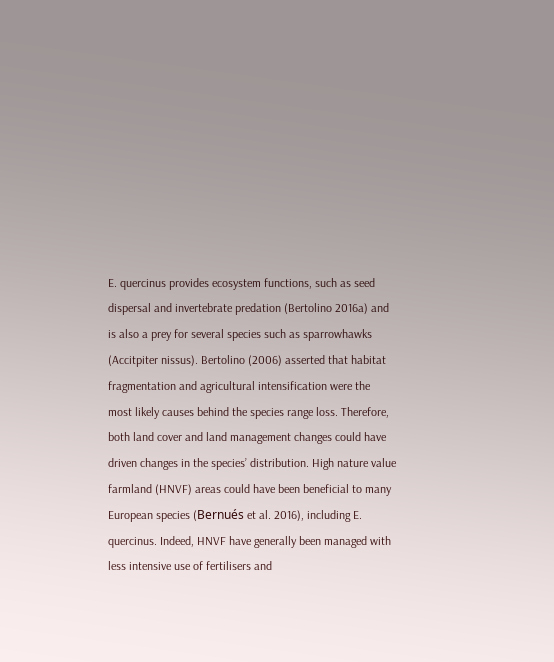E. quercinus provides ecosystem functions, such as seed dispersal and invertebrate predation (Bertolino 2016a) and is also a prey for several species such as sparrowhawks (Accitpiter nissus). Bertolino (2006) asserted that habitat fragmentation and agricultural intensification were the most likely causes behind the species range loss. Therefore, both land cover and land management changes could have driven changes in the species’ distribution. High nature value farmland (HNVF) areas could have been beneficial to many European species (Bernués et al. 2016), including E. quercinus. Indeed, HNVF have generally been managed with less intensive use of fertilisers and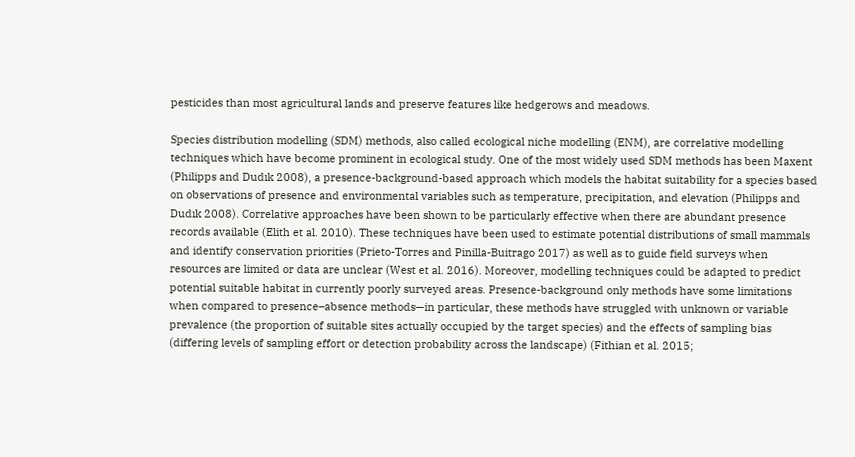pesticides than most agricultural lands and preserve features like hedgerows and meadows.

Species distribution modelling (SDM) methods, also called ecological niche modelling (ENM), are correlative modelling techniques which have become prominent in ecological study. One of the most widely used SDM methods has been Maxent (Philipps and Dudık 2008), a presence-background-based approach which models the habitat suitability for a species based on observations of presence and environmental variables such as temperature, precipitation, and elevation (Philipps and Dudık 2008). Correlative approaches have been shown to be particularly effective when there are abundant presence records available (Elith et al. 2010). These techniques have been used to estimate potential distributions of small mammals and identify conservation priorities (Prieto-Torres and Pinilla-Buitrago 2017) as well as to guide field surveys when resources are limited or data are unclear (West et al. 2016). Moreover, modelling techniques could be adapted to predict potential suitable habitat in currently poorly surveyed areas. Presence-background only methods have some limitations when compared to presence–absence methods—in particular, these methods have struggled with unknown or variable prevalence (the proportion of suitable sites actually occupied by the target species) and the effects of sampling bias (differing levels of sampling effort or detection probability across the landscape) (Fithian et al. 2015;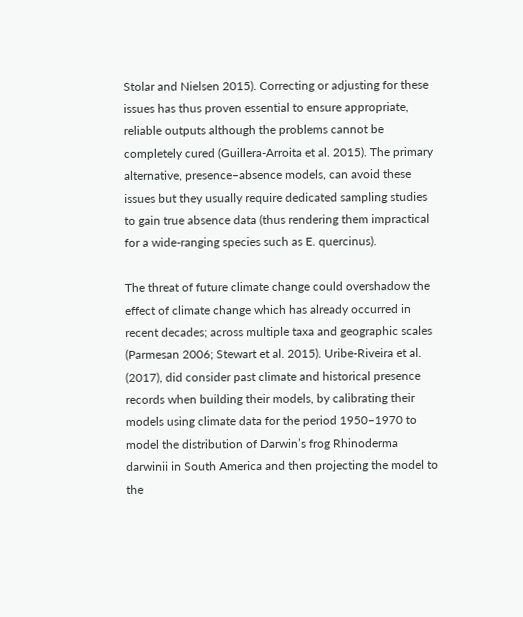Stolar and Nielsen 2015). Correcting or adjusting for these issues has thus proven essential to ensure appropriate, reliable outputs although the problems cannot be completely cured (Guillera-Arroita et al. 2015). The primary alternative, presence–absence models, can avoid these issues but they usually require dedicated sampling studies to gain true absence data (thus rendering them impractical for a wide-ranging species such as E. quercinus).

The threat of future climate change could overshadow the effect of climate change which has already occurred in recent decades; across multiple taxa and geographic scales (Parmesan 2006; Stewart et al. 2015). Uribe-Riveira et al. (2017), did consider past climate and historical presence records when building their models, by calibrating their models using climate data for the period 1950–1970 to model the distribution of Darwin’s frog Rhinoderma darwinii in South America and then projecting the model to the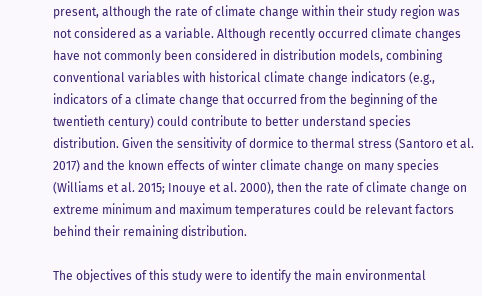present, although the rate of climate change within their study region was not considered as a variable. Although recently occurred climate changes have not commonly been considered in distribution models, combining conventional variables with historical climate change indicators (e.g., indicators of a climate change that occurred from the beginning of the twentieth century) could contribute to better understand species distribution. Given the sensitivity of dormice to thermal stress (Santoro et al. 2017) and the known effects of winter climate change on many species (Williams et al. 2015; Inouye et al. 2000), then the rate of climate change on extreme minimum and maximum temperatures could be relevant factors behind their remaining distribution.

The objectives of this study were to identify the main environmental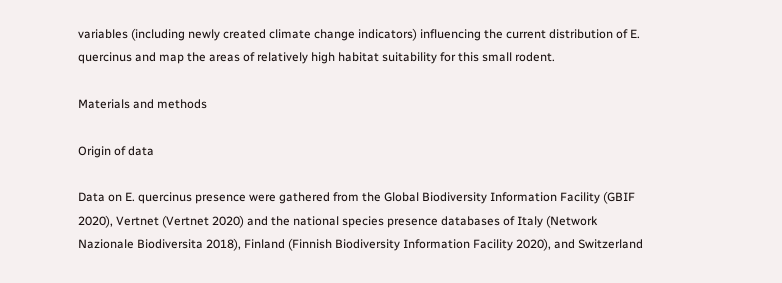variables (including newly created climate change indicators) influencing the current distribution of E. quercinus and map the areas of relatively high habitat suitability for this small rodent.

Materials and methods

Origin of data

Data on E. quercinus presence were gathered from the Global Biodiversity Information Facility (GBIF 2020), Vertnet (Vertnet 2020) and the national species presence databases of Italy (Network Nazionale Biodiversita 2018), Finland (Finnish Biodiversity Information Facility 2020), and Switzerland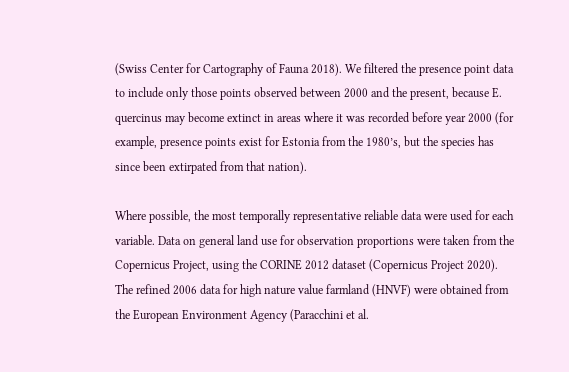(Swiss Center for Cartography of Fauna 2018). We filtered the presence point data to include only those points observed between 2000 and the present, because E. quercinus may become extinct in areas where it was recorded before year 2000 (for example, presence points exist for Estonia from the 1980’s, but the species has since been extirpated from that nation).

Where possible, the most temporally representative reliable data were used for each variable. Data on general land use for observation proportions were taken from the Copernicus Project, using the CORINE 2012 dataset (Copernicus Project 2020). The refined 2006 data for high nature value farmland (HNVF) were obtained from the European Environment Agency (Paracchini et al.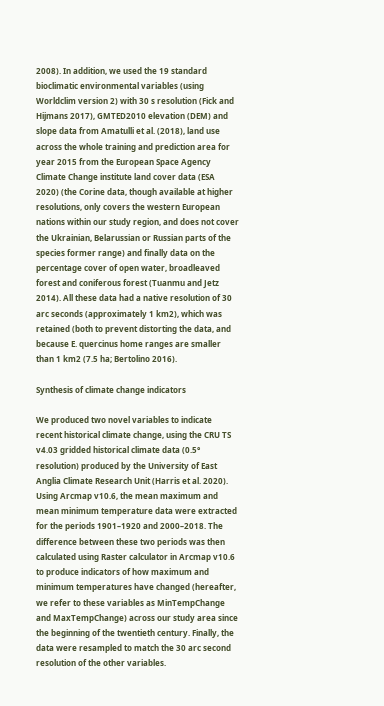2008). In addition, we used the 19 standard bioclimatic environmental variables (using Worldclim version 2) with 30 s resolution (Fick and Hijmans 2017), GMTED2010 elevation (DEM) and slope data from Amatulli et al. (2018), land use across the whole training and prediction area for year 2015 from the European Space Agency Climate Change institute land cover data (ESA 2020) (the Corine data, though available at higher resolutions, only covers the western European nations within our study region, and does not cover the Ukrainian, Belarussian or Russian parts of the species former range) and finally data on the percentage cover of open water, broadleaved forest and coniferous forest (Tuanmu and Jetz 2014). All these data had a native resolution of 30 arc seconds (approximately 1 km2), which was retained (both to prevent distorting the data, and because E. quercinus home ranges are smaller than 1 km2 (7.5 ha; Bertolino 2016).

Synthesis of climate change indicators

We produced two novel variables to indicate recent historical climate change, using the CRU TS v4.03 gridded historical climate data (0.5° resolution) produced by the University of East Anglia Climate Research Unit (Harris et al. 2020). Using Arcmap v10.6, the mean maximum and mean minimum temperature data were extracted for the periods 1901–1920 and 2000–2018. The difference between these two periods was then calculated using Raster calculator in Arcmap v10.6 to produce indicators of how maximum and minimum temperatures have changed (hereafter, we refer to these variables as MinTempChange and MaxTempChange) across our study area since the beginning of the twentieth century. Finally, the data were resampled to match the 30 arc second resolution of the other variables.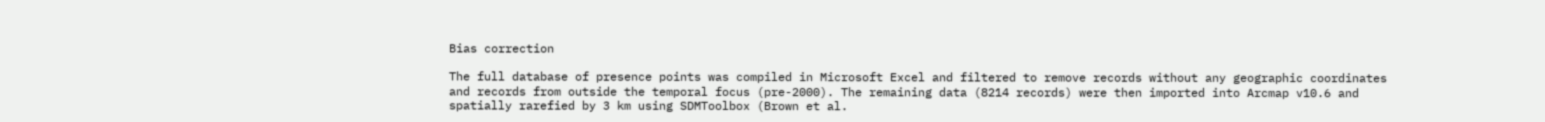Bias correction

The full database of presence points was compiled in Microsoft Excel and filtered to remove records without any geographic coordinates and records from outside the temporal focus (pre-2000). The remaining data (8214 records) were then imported into Arcmap v10.6 and spatially rarefied by 3 km using SDMToolbox (Brown et al.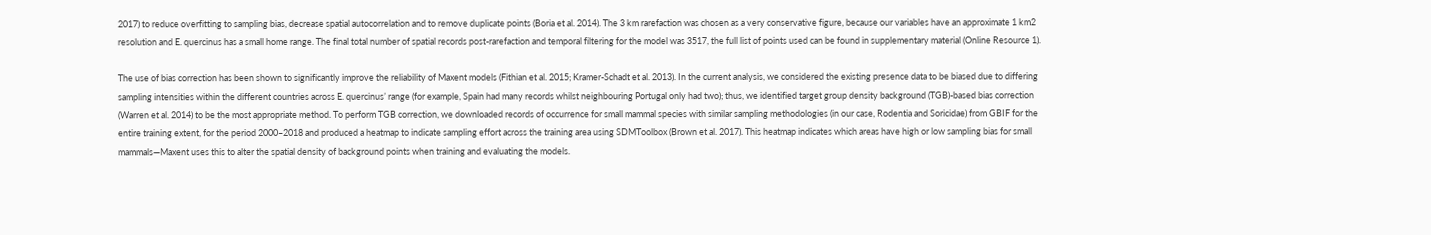2017) to reduce overfitting to sampling bias, decrease spatial autocorrelation and to remove duplicate points (Boria et al. 2014). The 3 km rarefaction was chosen as a very conservative figure, because our variables have an approximate 1 km2 resolution and E. quercinus has a small home range. The final total number of spatial records post-rarefaction and temporal filtering for the model was 3517, the full list of points used can be found in supplementary material (Online Resource 1).

The use of bias correction has been shown to significantly improve the reliability of Maxent models (Fithian et al. 2015; Kramer-Schadt et al. 2013). In the current analysis, we considered the existing presence data to be biased due to differing sampling intensities within the different countries across E. quercinus’ range (for example, Spain had many records whilst neighbouring Portugal only had two); thus, we identified target group density background (TGB)-based bias correction (Warren et al. 2014) to be the most appropriate method. To perform TGB correction, we downloaded records of occurrence for small mammal species with similar sampling methodologies (in our case, Rodentia and Soricidae) from GBIF for the entire training extent, for the period 2000–2018 and produced a heatmap to indicate sampling effort across the training area using SDMToolbox (Brown et al. 2017). This heatmap indicates which areas have high or low sampling bias for small mammals—Maxent uses this to alter the spatial density of background points when training and evaluating the models.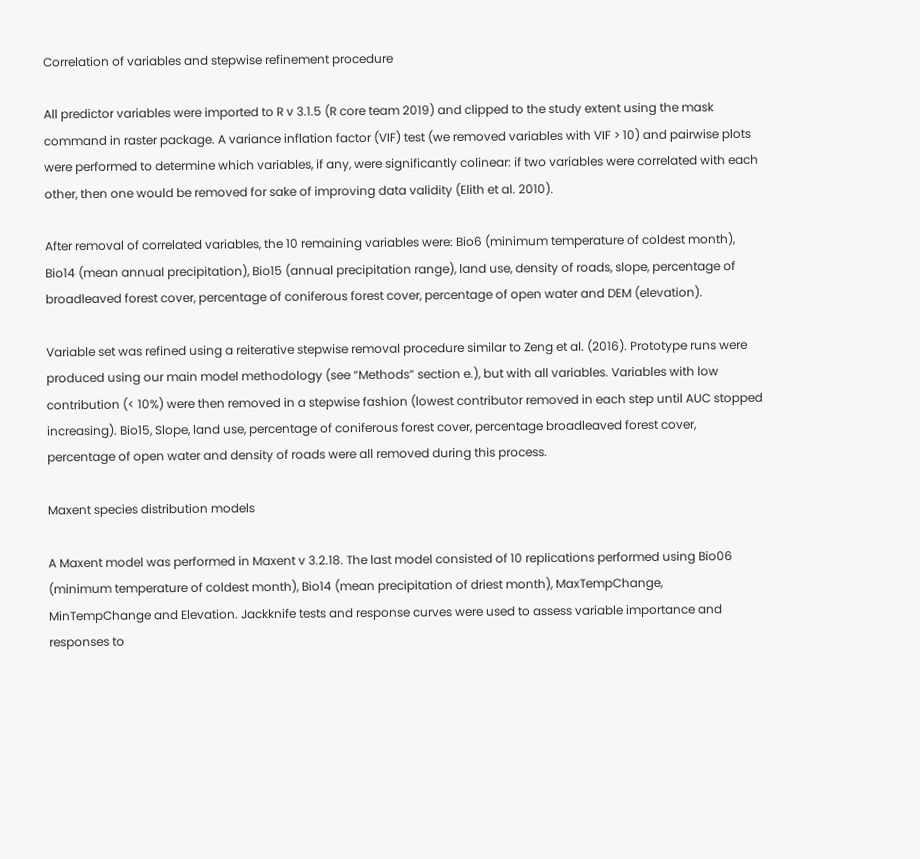Correlation of variables and stepwise refinement procedure

All predictor variables were imported to R v 3.1.5 (R core team 2019) and clipped to the study extent using the mask command in raster package. A variance inflation factor (VIF) test (we removed variables with VIF > 10) and pairwise plots were performed to determine which variables, if any, were significantly colinear: if two variables were correlated with each other, then one would be removed for sake of improving data validity (Elith et al. 2010).

After removal of correlated variables, the 10 remaining variables were: Bio6 (minimum temperature of coldest month), Bio14 (mean annual precipitation), Bio15 (annual precipitation range), land use, density of roads, slope, percentage of broadleaved forest cover, percentage of coniferous forest cover, percentage of open water and DEM (elevation).

Variable set was refined using a reiterative stepwise removal procedure similar to Zeng et al. (2016). Prototype runs were produced using our main model methodology (see “Methods” section e.), but with all variables. Variables with low contribution (< 10%) were then removed in a stepwise fashion (lowest contributor removed in each step until AUC stopped increasing). Bio15, Slope, land use, percentage of coniferous forest cover, percentage broadleaved forest cover, percentage of open water and density of roads were all removed during this process.

Maxent species distribution models

A Maxent model was performed in Maxent v 3.2.18. The last model consisted of 10 replications performed using Bio06 (minimum temperature of coldest month), Bio14 (mean precipitation of driest month), MaxTempChange, MinTempChange and Elevation. Jackknife tests and response curves were used to assess variable importance and responses to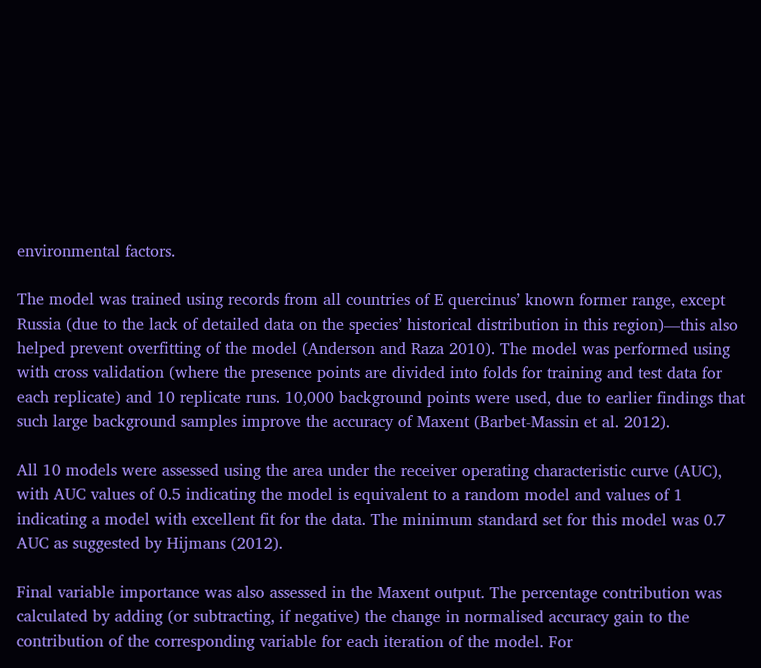environmental factors.

The model was trained using records from all countries of E quercinus’ known former range, except Russia (due to the lack of detailed data on the species’ historical distribution in this region)—this also helped prevent overfitting of the model (Anderson and Raza 2010). The model was performed using with cross validation (where the presence points are divided into folds for training and test data for each replicate) and 10 replicate runs. 10,000 background points were used, due to earlier findings that such large background samples improve the accuracy of Maxent (Barbet-Massin et al. 2012).

All 10 models were assessed using the area under the receiver operating characteristic curve (AUC), with AUC values of 0.5 indicating the model is equivalent to a random model and values of 1 indicating a model with excellent fit for the data. The minimum standard set for this model was 0.7 AUC as suggested by Hijmans (2012).

Final variable importance was also assessed in the Maxent output. The percentage contribution was calculated by adding (or subtracting, if negative) the change in normalised accuracy gain to the contribution of the corresponding variable for each iteration of the model. For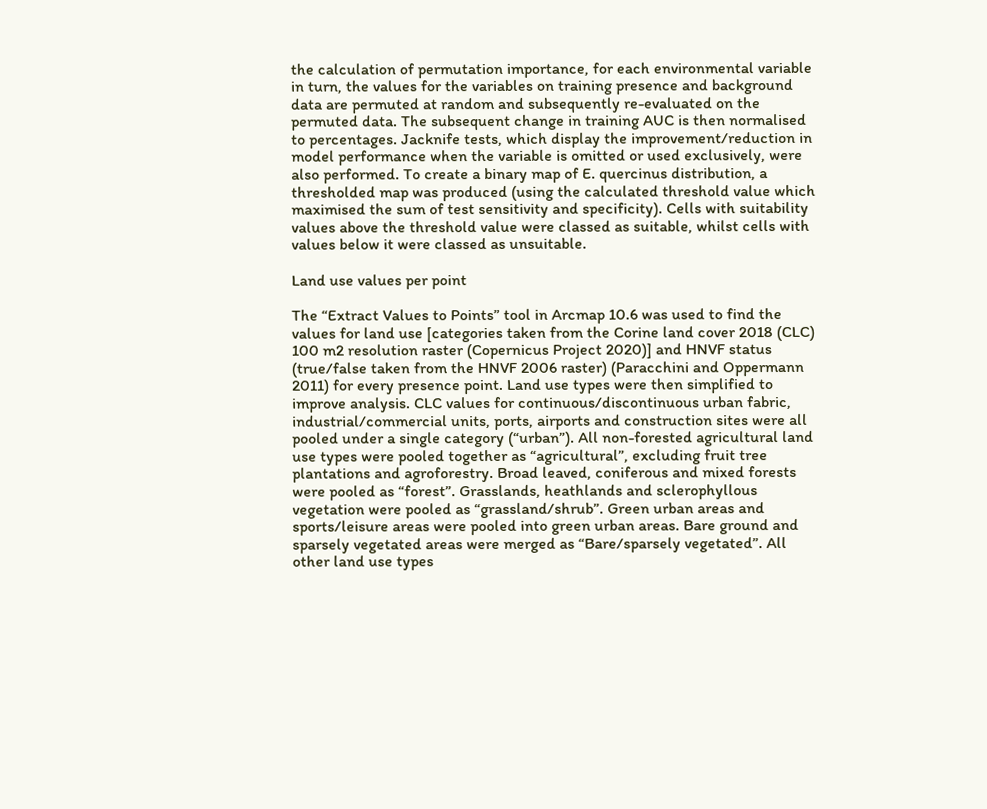the calculation of permutation importance, for each environmental variable in turn, the values for the variables on training presence and background data are permuted at random and subsequently re-evaluated on the permuted data. The subsequent change in training AUC is then normalised to percentages. Jacknife tests, which display the improvement/reduction in model performance when the variable is omitted or used exclusively, were also performed. To create a binary map of E. quercinus distribution, a thresholded map was produced (using the calculated threshold value which maximised the sum of test sensitivity and specificity). Cells with suitability values above the threshold value were classed as suitable, whilst cells with values below it were classed as unsuitable.

Land use values per point

The “Extract Values to Points” tool in Arcmap 10.6 was used to find the values for land use [categories taken from the Corine land cover 2018 (CLC) 100 m2 resolution raster (Copernicus Project 2020)] and HNVF status (true/false taken from the HNVF 2006 raster) (Paracchini and Oppermann 2011) for every presence point. Land use types were then simplified to improve analysis. CLC values for continuous/discontinuous urban fabric, industrial/commercial units, ports, airports and construction sites were all pooled under a single category (“urban”). All non-forested agricultural land use types were pooled together as “agricultural”, excluding fruit tree plantations and agroforestry. Broad leaved, coniferous and mixed forests were pooled as “forest”. Grasslands, heathlands and sclerophyllous vegetation were pooled as “grassland/shrub”. Green urban areas and sports/leisure areas were pooled into green urban areas. Bare ground and sparsely vegetated areas were merged as “Bare/sparsely vegetated”. All other land use types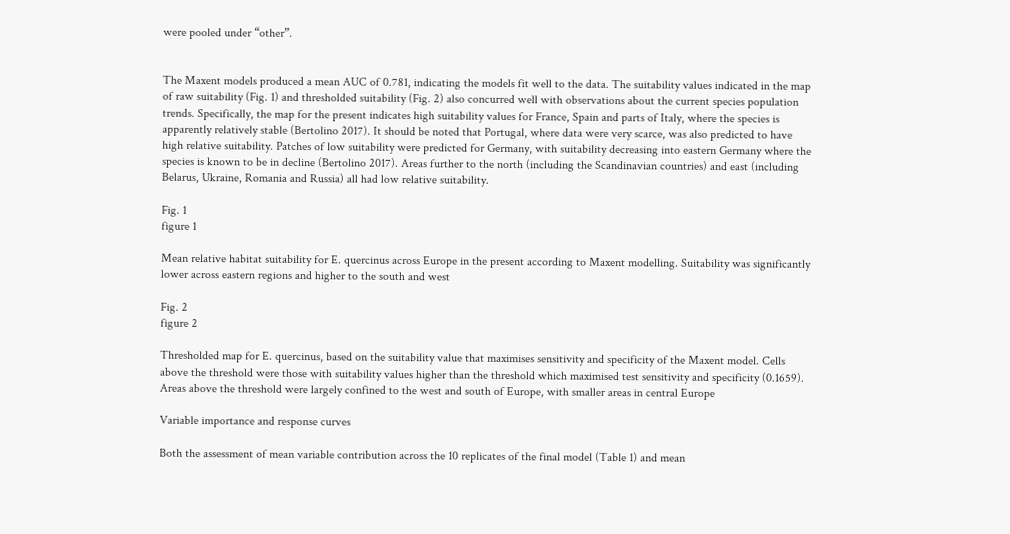were pooled under “other”.


The Maxent models produced a mean AUC of 0.781, indicating the models fit well to the data. The suitability values indicated in the map of raw suitability (Fig. 1) and thresholded suitability (Fig. 2) also concurred well with observations about the current species population trends. Specifically, the map for the present indicates high suitability values for France, Spain and parts of Italy, where the species is apparently relatively stable (Bertolino 2017). It should be noted that Portugal, where data were very scarce, was also predicted to have high relative suitability. Patches of low suitability were predicted for Germany, with suitability decreasing into eastern Germany where the species is known to be in decline (Bertolino 2017). Areas further to the north (including the Scandinavian countries) and east (including Belarus, Ukraine, Romania and Russia) all had low relative suitability.

Fig. 1
figure 1

Mean relative habitat suitability for E. quercinus across Europe in the present according to Maxent modelling. Suitability was significantly lower across eastern regions and higher to the south and west

Fig. 2
figure 2

Thresholded map for E. quercinus, based on the suitability value that maximises sensitivity and specificity of the Maxent model. Cells above the threshold were those with suitability values higher than the threshold which maximised test sensitivity and specificity (0.1659). Areas above the threshold were largely confined to the west and south of Europe, with smaller areas in central Europe

Variable importance and response curves

Both the assessment of mean variable contribution across the 10 replicates of the final model (Table 1) and mean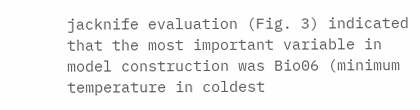jacknife evaluation (Fig. 3) indicated that the most important variable in model construction was Bio06 (minimum temperature in coldest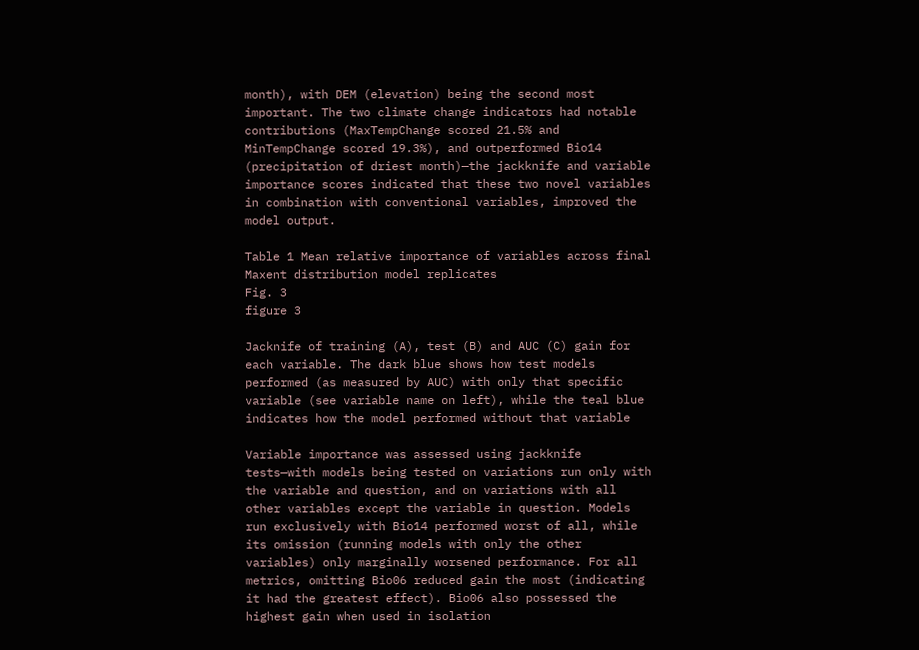month), with DEM (elevation) being the second most important. The two climate change indicators had notable contributions (MaxTempChange scored 21.5% and MinTempChange scored 19.3%), and outperformed Bio14 (precipitation of driest month)—the jackknife and variable importance scores indicated that these two novel variables in combination with conventional variables, improved the model output.

Table 1 Mean relative importance of variables across final Maxent distribution model replicates
Fig. 3
figure 3

Jacknife of training (A), test (B) and AUC (C) gain for each variable. The dark blue shows how test models performed (as measured by AUC) with only that specific variable (see variable name on left), while the teal blue indicates how the model performed without that variable

Variable importance was assessed using jackknife tests—with models being tested on variations run only with the variable and question, and on variations with all other variables except the variable in question. Models run exclusively with Bio14 performed worst of all, while its omission (running models with only the other variables) only marginally worsened performance. For all metrics, omitting Bio06 reduced gain the most (indicating it had the greatest effect). Bio06 also possessed the highest gain when used in isolation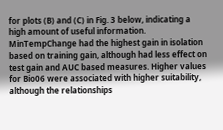for plots (B) and (C) in Fig. 3 below, indicating a high amount of useful information. MinTempChange had the highest gain in isolation based on training gain, although had less effect on test gain and AUC based measures. Higher values for Bio06 were associated with higher suitability, although the relationships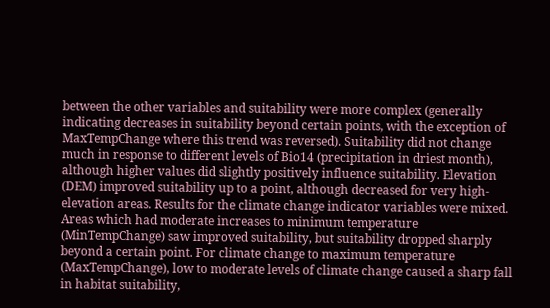between the other variables and suitability were more complex (generally indicating decreases in suitability beyond certain points, with the exception of MaxTempChange where this trend was reversed). Suitability did not change much in response to different levels of Bio14 (precipitation in driest month), although higher values did slightly positively influence suitability. Elevation (DEM) improved suitability up to a point, although decreased for very high-elevation areas. Results for the climate change indicator variables were mixed. Areas which had moderate increases to minimum temperature (MinTempChange) saw improved suitability, but suitability dropped sharply beyond a certain point. For climate change to maximum temperature (MaxTempChange), low to moderate levels of climate change caused a sharp fall in habitat suitability,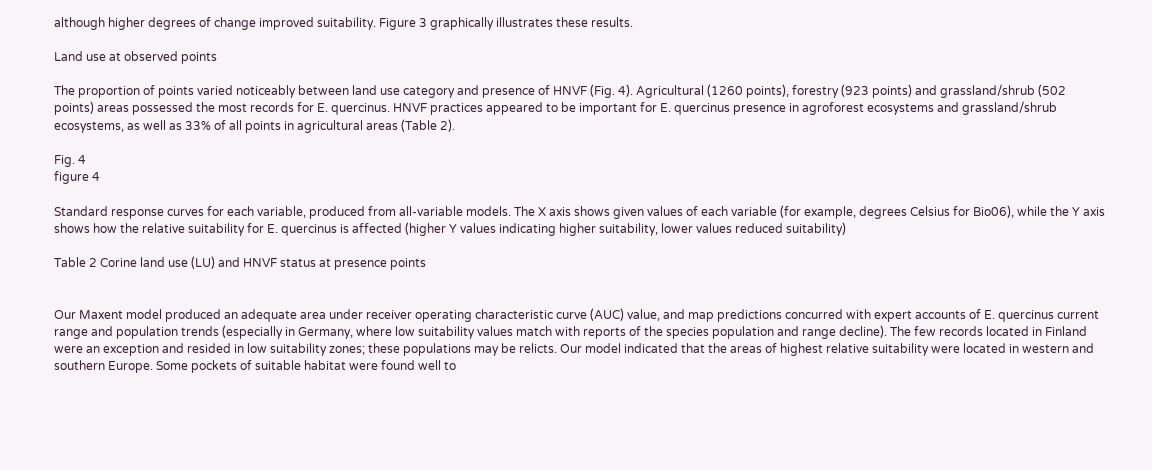although higher degrees of change improved suitability. Figure 3 graphically illustrates these results.

Land use at observed points

The proportion of points varied noticeably between land use category and presence of HNVF (Fig. 4). Agricultural (1260 points), forestry (923 points) and grassland/shrub (502 points) areas possessed the most records for E. quercinus. HNVF practices appeared to be important for E. quercinus presence in agroforest ecosystems and grassland/shrub ecosystems, as well as 33% of all points in agricultural areas (Table 2).

Fig. 4
figure 4

Standard response curves for each variable, produced from all-variable models. The X axis shows given values of each variable (for example, degrees Celsius for Bio06), while the Y axis shows how the relative suitability for E. quercinus is affected (higher Y values indicating higher suitability, lower values reduced suitability)

Table 2 Corine land use (LU) and HNVF status at presence points


Our Maxent model produced an adequate area under receiver operating characteristic curve (AUC) value, and map predictions concurred with expert accounts of E. quercinus current range and population trends (especially in Germany, where low suitability values match with reports of the species population and range decline). The few records located in Finland were an exception and resided in low suitability zones; these populations may be relicts. Our model indicated that the areas of highest relative suitability were located in western and southern Europe. Some pockets of suitable habitat were found well to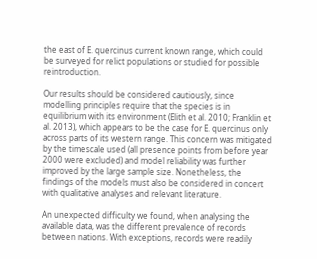the east of E. quercinus current known range, which could be surveyed for relict populations or studied for possible reintroduction.

Our results should be considered cautiously, since modelling principles require that the species is in equilibrium with its environment (Elith et al. 2010; Franklin et al. 2013), which appears to be the case for E. quercinus only across parts of its western range. This concern was mitigated by the timescale used (all presence points from before year 2000 were excluded) and model reliability was further improved by the large sample size. Nonetheless, the findings of the models must also be considered in concert with qualitative analyses and relevant literature.

An unexpected difficulty we found, when analysing the available data, was the different prevalence of records between nations. With exceptions, records were readily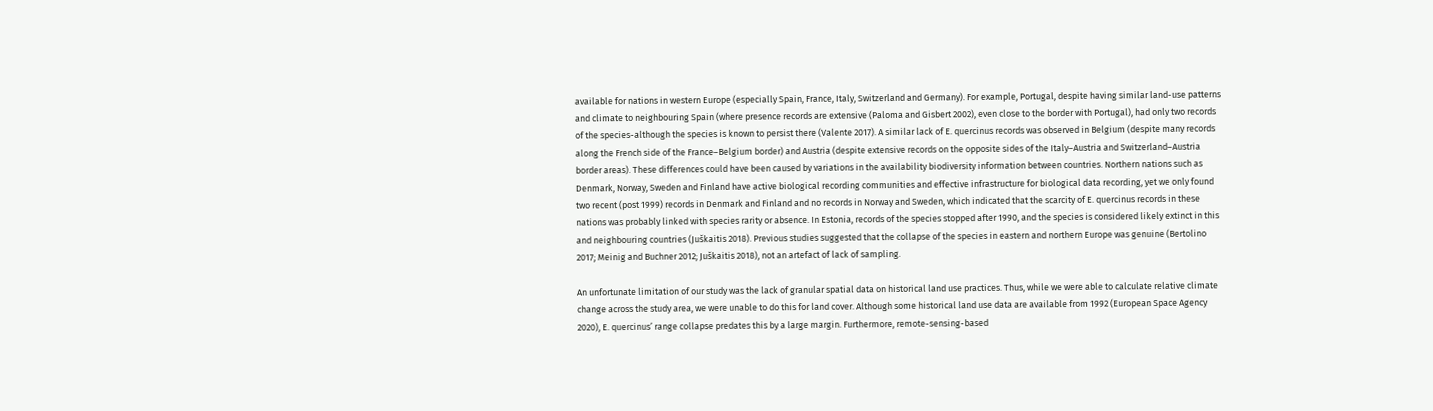available for nations in western Europe (especially Spain, France, Italy, Switzerland and Germany). For example, Portugal, despite having similar land-use patterns and climate to neighbouring Spain (where presence records are extensive (Paloma and Gisbert 2002), even close to the border with Portugal), had only two records of the species-although the species is known to persist there (Valente 2017). A similar lack of E. quercinus records was observed in Belgium (despite many records along the French side of the France–Belgium border) and Austria (despite extensive records on the opposite sides of the Italy–Austria and Switzerland–Austria border areas). These differences could have been caused by variations in the availability biodiversity information between countries. Northern nations such as Denmark, Norway, Sweden and Finland have active biological recording communities and effective infrastructure for biological data recording, yet we only found two recent (post 1999) records in Denmark and Finland and no records in Norway and Sweden, which indicated that the scarcity of E. quercinus records in these nations was probably linked with species rarity or absence. In Estonia, records of the species stopped after 1990, and the species is considered likely extinct in this and neighbouring countries (Juškaitis 2018). Previous studies suggested that the collapse of the species in eastern and northern Europe was genuine (Bertolino 2017; Meinig and Buchner 2012; Juškaitis 2018), not an artefact of lack of sampling.

An unfortunate limitation of our study was the lack of granular spatial data on historical land use practices. Thus, while we were able to calculate relative climate change across the study area, we were unable to do this for land cover. Although some historical land use data are available from 1992 (European Space Agency 2020), E. quercinus’ range collapse predates this by a large margin. Furthermore, remote-sensing-based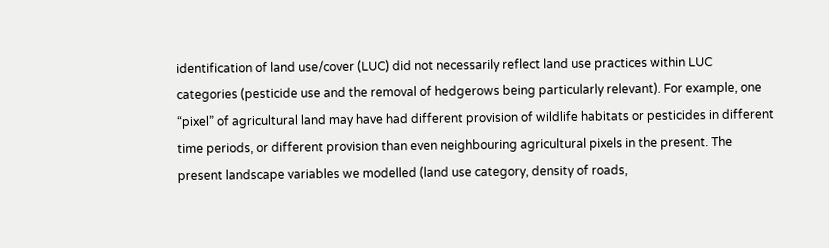identification of land use/cover (LUC) did not necessarily reflect land use practices within LUC categories (pesticide use and the removal of hedgerows being particularly relevant). For example, one “pixel” of agricultural land may have had different provision of wildlife habitats or pesticides in different time periods, or different provision than even neighbouring agricultural pixels in the present. The present landscape variables we modelled (land use category, density of roads,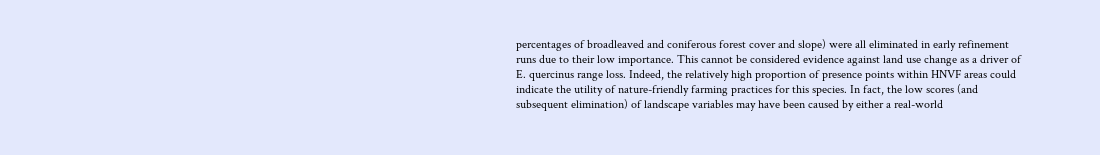percentages of broadleaved and coniferous forest cover and slope) were all eliminated in early refinement runs due to their low importance. This cannot be considered evidence against land use change as a driver of E. quercinus range loss. Indeed, the relatively high proportion of presence points within HNVF areas could indicate the utility of nature-friendly farming practices for this species. In fact, the low scores (and subsequent elimination) of landscape variables may have been caused by either a real-world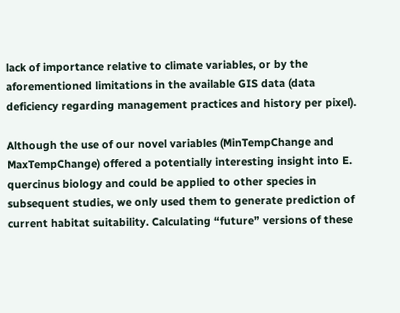lack of importance relative to climate variables, or by the aforementioned limitations in the available GIS data (data deficiency regarding management practices and history per pixel).

Although the use of our novel variables (MinTempChange and MaxTempChange) offered a potentially interesting insight into E. quercinus biology and could be applied to other species in subsequent studies, we only used them to generate prediction of current habitat suitability. Calculating “future” versions of these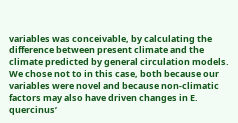variables was conceivable, by calculating the difference between present climate and the climate predicted by general circulation models. We chose not to in this case, both because our variables were novel and because non-climatic factors may also have driven changes in E. quercinus’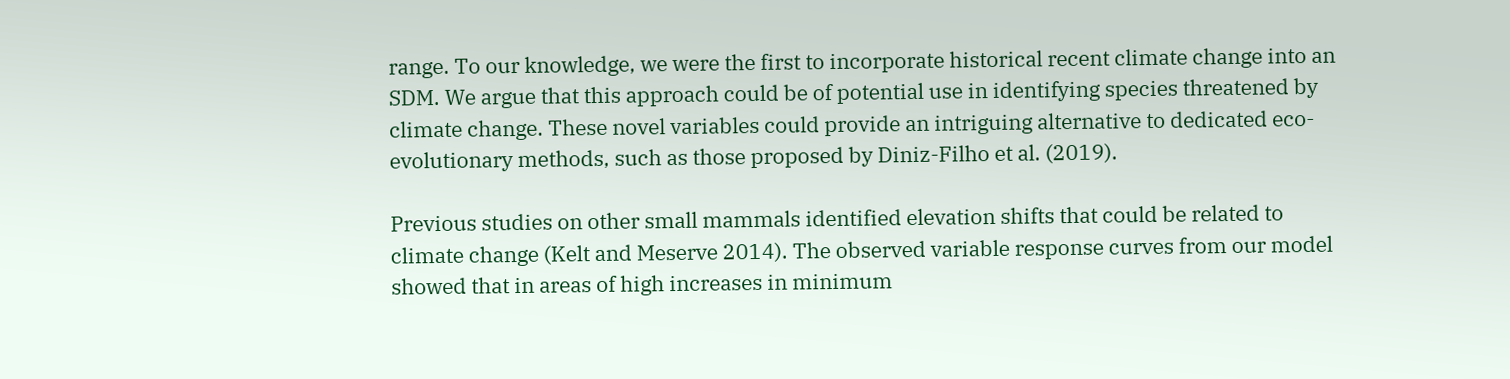range. To our knowledge, we were the first to incorporate historical recent climate change into an SDM. We argue that this approach could be of potential use in identifying species threatened by climate change. These novel variables could provide an intriguing alternative to dedicated eco-evolutionary methods, such as those proposed by Diniz-Filho et al. (2019).

Previous studies on other small mammals identified elevation shifts that could be related to climate change (Kelt and Meserve 2014). The observed variable response curves from our model showed that in areas of high increases in minimum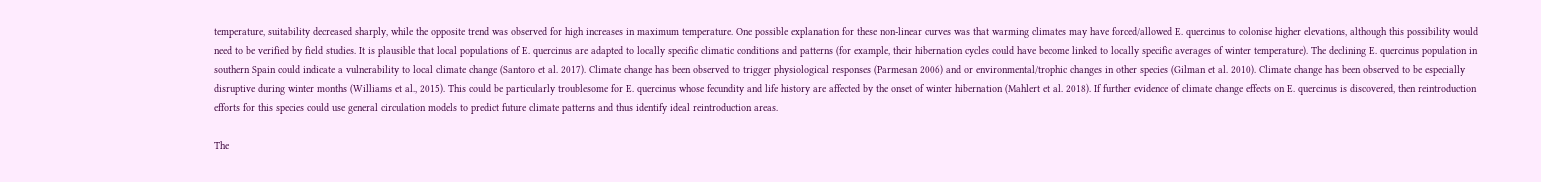temperature, suitability decreased sharply, while the opposite trend was observed for high increases in maximum temperature. One possible explanation for these non-linear curves was that warming climates may have forced/allowed E. quercinus to colonise higher elevations, although this possibility would need to be verified by field studies. It is plausible that local populations of E. quercinus are adapted to locally specific climatic conditions and patterns (for example, their hibernation cycles could have become linked to locally specific averages of winter temperature). The declining E. quercinus population in southern Spain could indicate a vulnerability to local climate change (Santoro et al. 2017). Climate change has been observed to trigger physiological responses (Parmesan 2006) and or environmental/trophic changes in other species (Gilman et al. 2010). Climate change has been observed to be especially disruptive during winter months (Williams et al., 2015). This could be particularly troublesome for E. quercinus whose fecundity and life history are affected by the onset of winter hibernation (Mahlert et al. 2018). If further evidence of climate change effects on E. quercinus is discovered, then reintroduction efforts for this species could use general circulation models to predict future climate patterns and thus identify ideal reintroduction areas.

The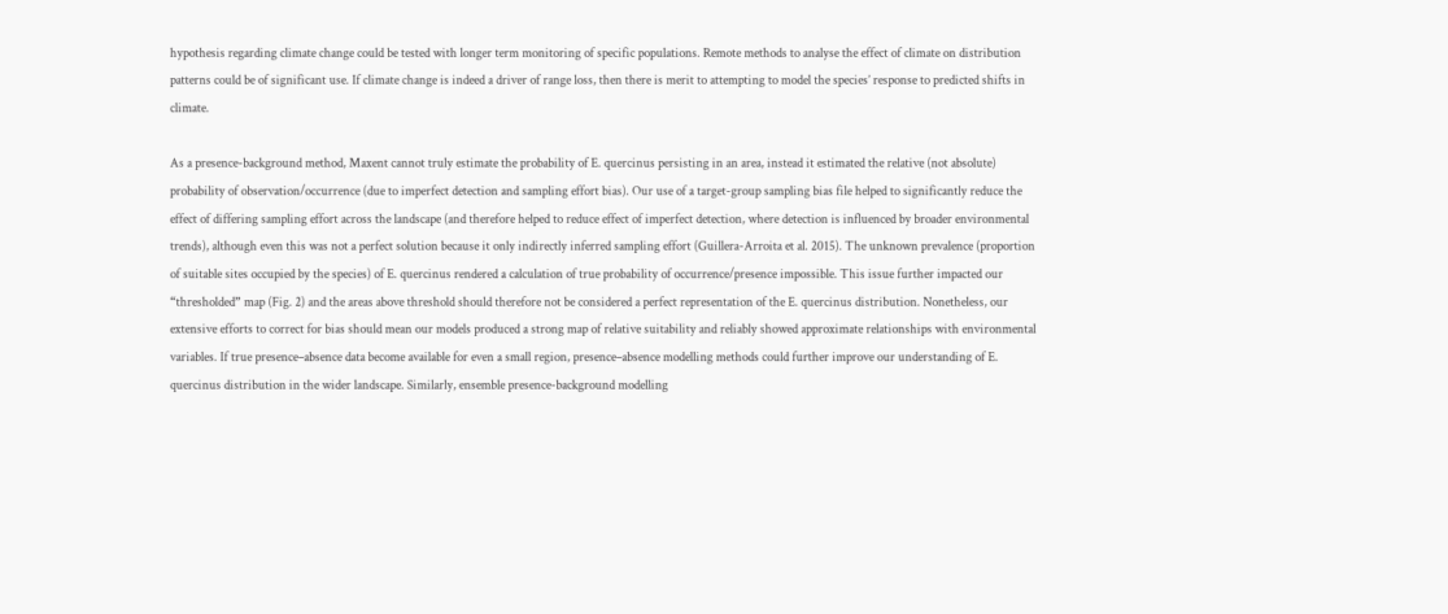hypothesis regarding climate change could be tested with longer term monitoring of specific populations. Remote methods to analyse the effect of climate on distribution patterns could be of significant use. If climate change is indeed a driver of range loss, then there is merit to attempting to model the species’ response to predicted shifts in climate.

As a presence-background method, Maxent cannot truly estimate the probability of E. quercinus persisting in an area, instead it estimated the relative (not absolute) probability of observation/occurrence (due to imperfect detection and sampling effort bias). Our use of a target-group sampling bias file helped to significantly reduce the effect of differing sampling effort across the landscape (and therefore helped to reduce effect of imperfect detection, where detection is influenced by broader environmental trends), although even this was not a perfect solution because it only indirectly inferred sampling effort (Guillera-Arroita et al. 2015). The unknown prevalence (proportion of suitable sites occupied by the species) of E. quercinus rendered a calculation of true probability of occurrence/presence impossible. This issue further impacted our “thresholded” map (Fig. 2) and the areas above threshold should therefore not be considered a perfect representation of the E. quercinus distribution. Nonetheless, our extensive efforts to correct for bias should mean our models produced a strong map of relative suitability and reliably showed approximate relationships with environmental variables. If true presence–absence data become available for even a small region, presence–absence modelling methods could further improve our understanding of E. quercinus distribution in the wider landscape. Similarly, ensemble presence-background modelling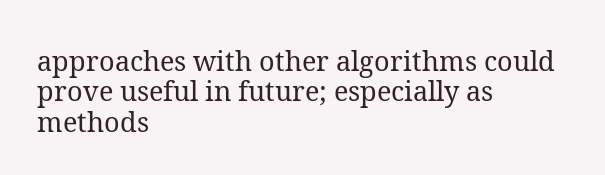approaches with other algorithms could prove useful in future; especially as methods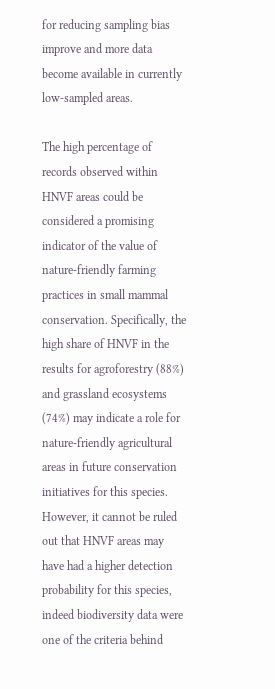for reducing sampling bias improve and more data become available in currently low-sampled areas.

The high percentage of records observed within HNVF areas could be considered a promising indicator of the value of nature-friendly farming practices in small mammal conservation. Specifically, the high share of HNVF in the results for agroforestry (88%) and grassland ecosystems (74%) may indicate a role for nature-friendly agricultural areas in future conservation initiatives for this species. However, it cannot be ruled out that HNVF areas may have had a higher detection probability for this species, indeed biodiversity data were one of the criteria behind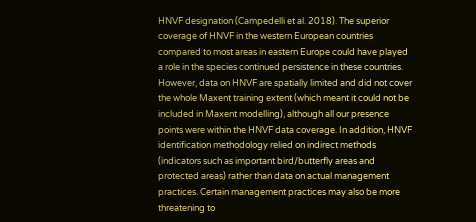HNVF designation (Campedelli et al. 2018). The superior coverage of HNVF in the western European countries compared to most areas in eastern Europe could have played a role in the species continued persistence in these countries. However, data on HNVF are spatially limited and did not cover the whole Maxent training extent (which meant it could not be included in Maxent modelling), although all our presence points were within the HNVF data coverage. In addition, HNVF identification methodology relied on indirect methods (indicators such as important bird/butterfly areas and protected areas) rather than data on actual management practices. Certain management practices may also be more threatening to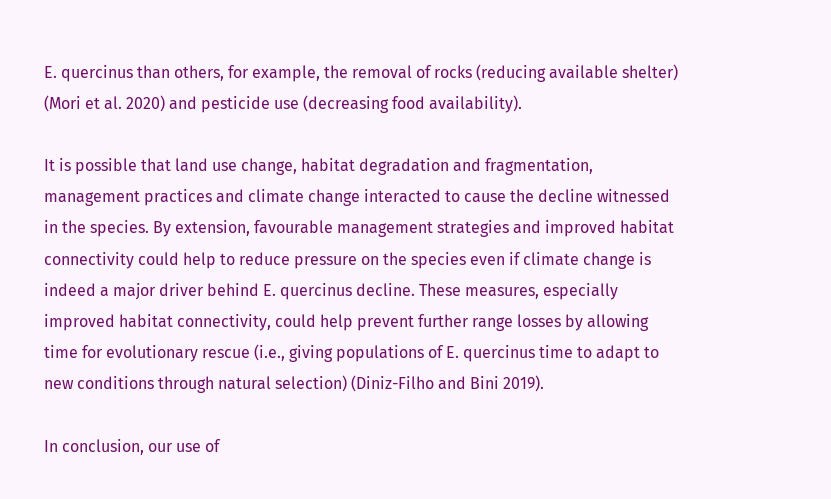E. quercinus than others, for example, the removal of rocks (reducing available shelter) (Mori et al. 2020) and pesticide use (decreasing food availability).

It is possible that land use change, habitat degradation and fragmentation, management practices and climate change interacted to cause the decline witnessed in the species. By extension, favourable management strategies and improved habitat connectivity could help to reduce pressure on the species even if climate change is indeed a major driver behind E. quercinus decline. These measures, especially improved habitat connectivity, could help prevent further range losses by allowing time for evolutionary rescue (i.e., giving populations of E. quercinus time to adapt to new conditions through natural selection) (Diniz-Filho and Bini 2019).

In conclusion, our use of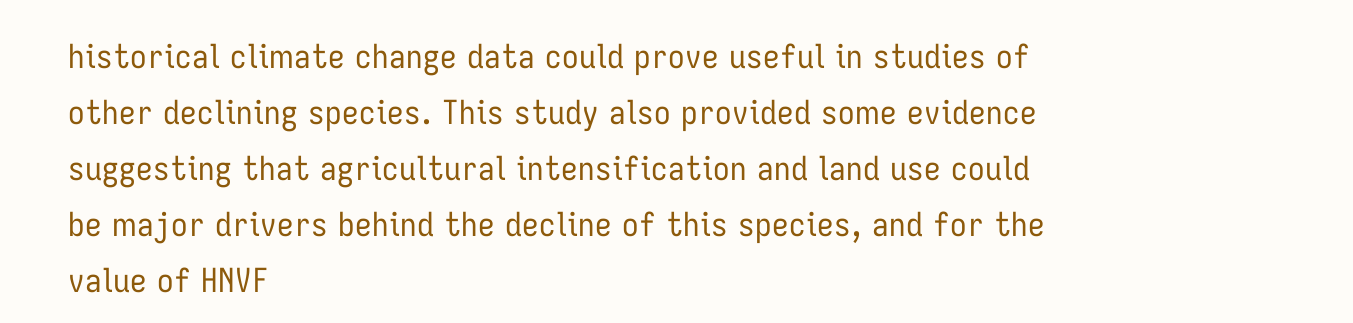historical climate change data could prove useful in studies of other declining species. This study also provided some evidence suggesting that agricultural intensification and land use could be major drivers behind the decline of this species, and for the value of HNVF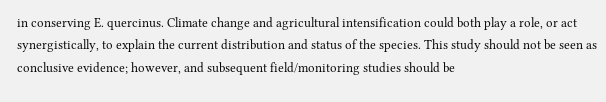in conserving E. quercinus. Climate change and agricultural intensification could both play a role, or act synergistically, to explain the current distribution and status of the species. This study should not be seen as conclusive evidence; however, and subsequent field/monitoring studies should be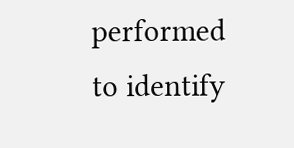performed to identify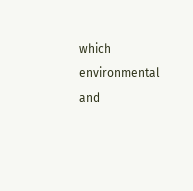which environmental and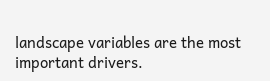landscape variables are the most important drivers.